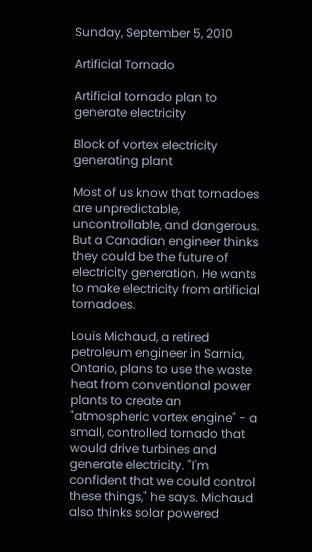Sunday, September 5, 2010

Artificial Tornado

Artificial tornado plan to generate electricity

Block of vortex electricity generating plant

Most of us know that tornadoes are unpredictable, uncontrollable, and dangerous. But a Canadian engineer thinks they could be the future of electricity generation. He wants to make electricity from artificial tornadoes.

Louis Michaud, a retired petroleum engineer in Sarnia, Ontario, plans to use the waste heat from conventional power plants to create an "atmospheric vortex engine" - a small, controlled tornado that would drive turbines and generate electricity. "I'm confident that we could control these things," he says. Michaud also thinks solar powered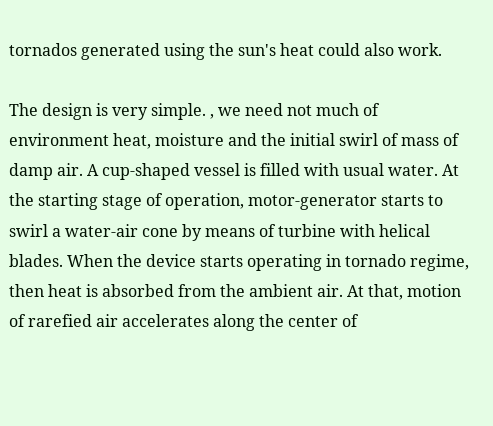tornados generated using the sun's heat could also work.

The design is very simple. , we need not much of environment heat, moisture and the initial swirl of mass of damp air. A cup-shaped vessel is filled with usual water. At the starting stage of operation, motor-generator starts to swirl a water-air cone by means of turbine with helical blades. When the device starts operating in tornado regime, then heat is absorbed from the ambient air. At that, motion of rarefied air accelerates along the center of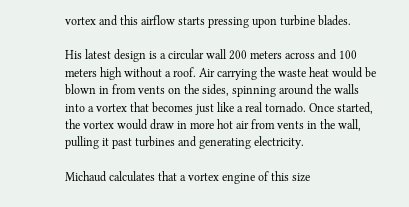vortex and this airflow starts pressing upon turbine blades.

His latest design is a circular wall 200 meters across and 100 meters high without a roof. Air carrying the waste heat would be blown in from vents on the sides, spinning around the walls into a vortex that becomes just like a real tornado. Once started, the vortex would draw in more hot air from vents in the wall, pulling it past turbines and generating electricity.

Michaud calculates that a vortex engine of this size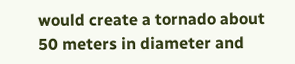would create a tornado about 50 meters in diameter and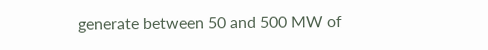generate between 50 and 500 MW of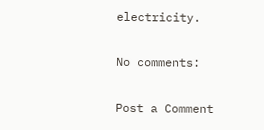electricity.

No comments:

Post a Comment